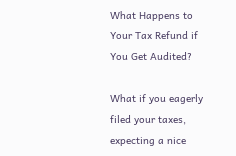What Happens to Your Tax Refund if You Get Audited?

What if you eagerly filed your taxes, expecting a nice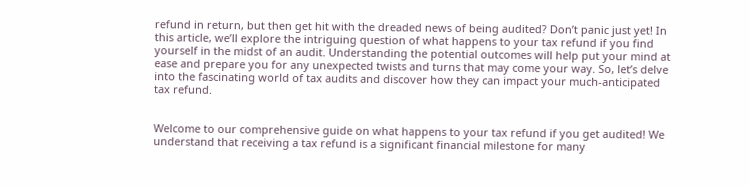refund in return, but then get hit with the dreaded news of being audited? Don’t panic just yet! In this article, we’ll explore the intriguing question of what happens to your tax refund if you find yourself in the midst of an audit. Understanding the potential outcomes will help put your mind at ease and prepare you for any unexpected twists and turns that may come your way. So, let’s delve into the fascinating world of tax audits and discover how they can impact your much-anticipated tax refund.


Welcome to our comprehensive guide on what happens to your tax refund if you get audited! We understand that receiving a tax refund is a significant financial milestone for many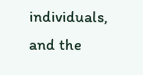individuals, and the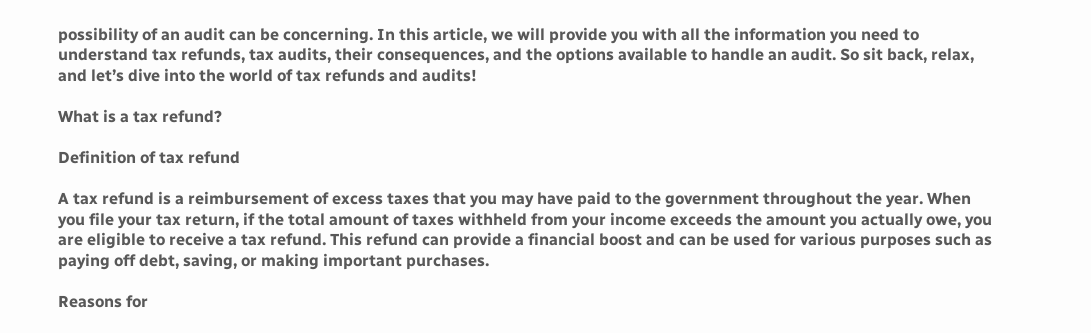possibility of an audit can be concerning. In this article, we will provide you with all the information you need to understand tax refunds, tax audits, their consequences, and the options available to handle an audit. So sit back, relax, and let’s dive into the world of tax refunds and audits!

What is a tax refund?

Definition of tax refund

A tax refund is a reimbursement of excess taxes that you may have paid to the government throughout the year. When you file your tax return, if the total amount of taxes withheld from your income exceeds the amount you actually owe, you are eligible to receive a tax refund. This refund can provide a financial boost and can be used for various purposes such as paying off debt, saving, or making important purchases.

Reasons for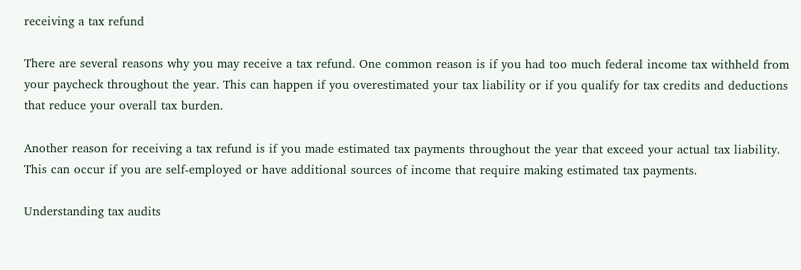receiving a tax refund

There are several reasons why you may receive a tax refund. One common reason is if you had too much federal income tax withheld from your paycheck throughout the year. This can happen if you overestimated your tax liability or if you qualify for tax credits and deductions that reduce your overall tax burden.

Another reason for receiving a tax refund is if you made estimated tax payments throughout the year that exceed your actual tax liability. This can occur if you are self-employed or have additional sources of income that require making estimated tax payments.

Understanding tax audits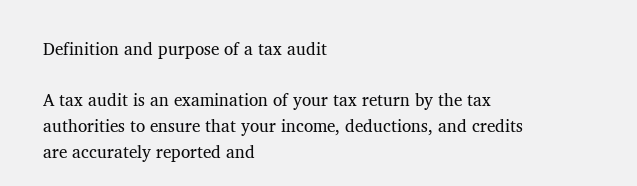Definition and purpose of a tax audit

A tax audit is an examination of your tax return by the tax authorities to ensure that your income, deductions, and credits are accurately reported and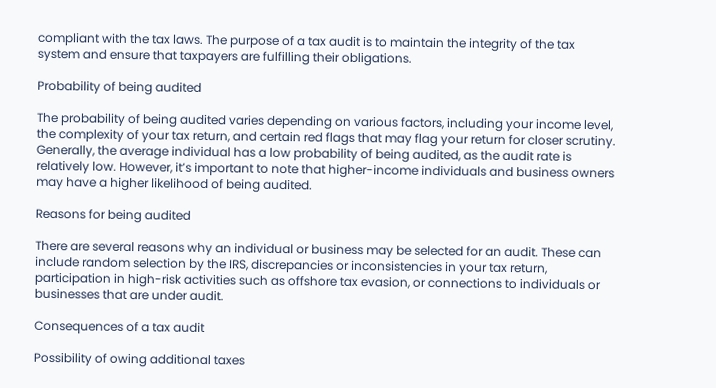compliant with the tax laws. The purpose of a tax audit is to maintain the integrity of the tax system and ensure that taxpayers are fulfilling their obligations.

Probability of being audited

The probability of being audited varies depending on various factors, including your income level, the complexity of your tax return, and certain red flags that may flag your return for closer scrutiny. Generally, the average individual has a low probability of being audited, as the audit rate is relatively low. However, it’s important to note that higher-income individuals and business owners may have a higher likelihood of being audited.

Reasons for being audited

There are several reasons why an individual or business may be selected for an audit. These can include random selection by the IRS, discrepancies or inconsistencies in your tax return, participation in high-risk activities such as offshore tax evasion, or connections to individuals or businesses that are under audit.

Consequences of a tax audit

Possibility of owing additional taxes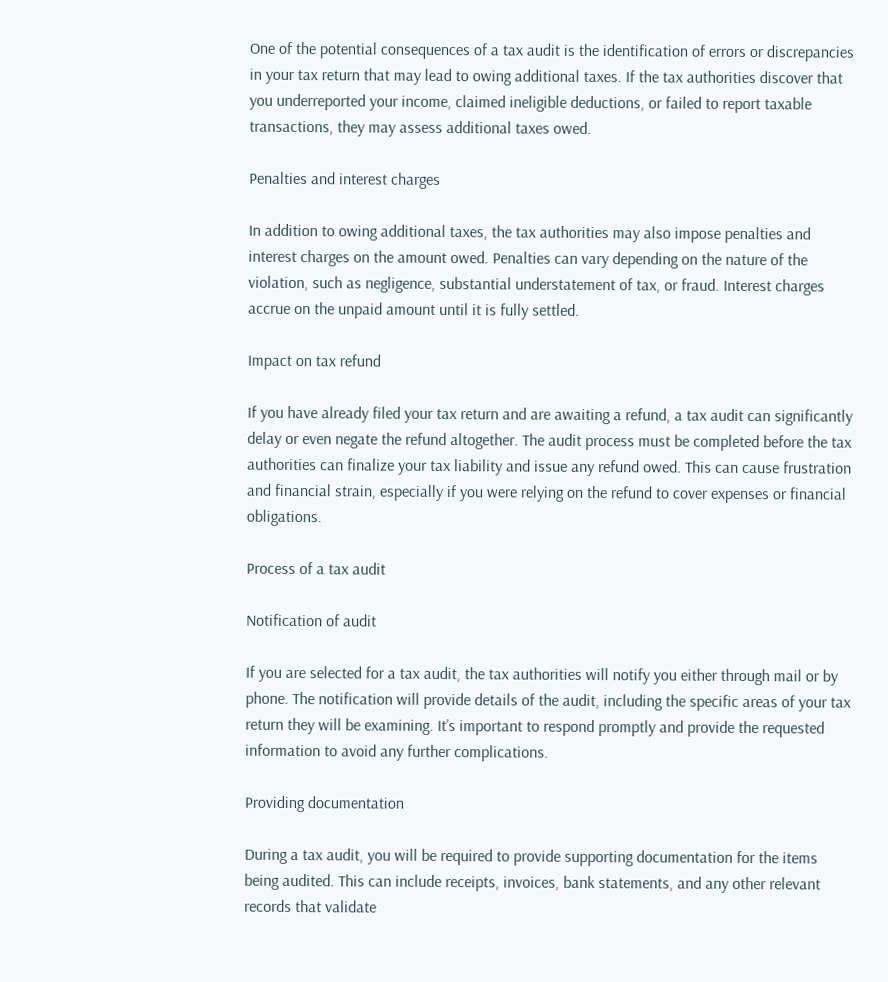One of the potential consequences of a tax audit is the identification of errors or discrepancies in your tax return that may lead to owing additional taxes. If the tax authorities discover that you underreported your income, claimed ineligible deductions, or failed to report taxable transactions, they may assess additional taxes owed.

Penalties and interest charges

In addition to owing additional taxes, the tax authorities may also impose penalties and interest charges on the amount owed. Penalties can vary depending on the nature of the violation, such as negligence, substantial understatement of tax, or fraud. Interest charges accrue on the unpaid amount until it is fully settled.

Impact on tax refund

If you have already filed your tax return and are awaiting a refund, a tax audit can significantly delay or even negate the refund altogether. The audit process must be completed before the tax authorities can finalize your tax liability and issue any refund owed. This can cause frustration and financial strain, especially if you were relying on the refund to cover expenses or financial obligations.

Process of a tax audit

Notification of audit

If you are selected for a tax audit, the tax authorities will notify you either through mail or by phone. The notification will provide details of the audit, including the specific areas of your tax return they will be examining. It’s important to respond promptly and provide the requested information to avoid any further complications.

Providing documentation

During a tax audit, you will be required to provide supporting documentation for the items being audited. This can include receipts, invoices, bank statements, and any other relevant records that validate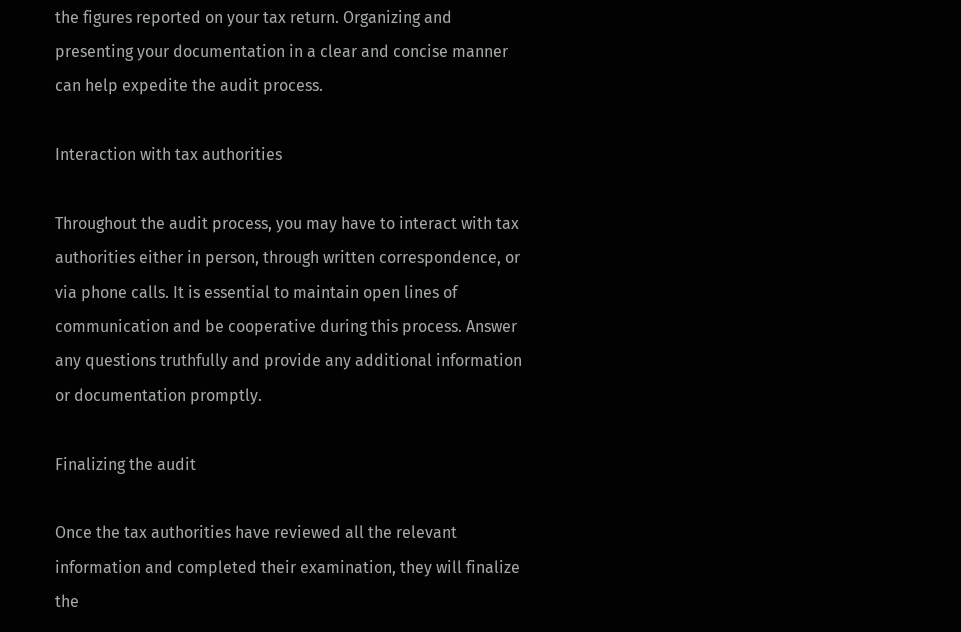the figures reported on your tax return. Organizing and presenting your documentation in a clear and concise manner can help expedite the audit process.

Interaction with tax authorities

Throughout the audit process, you may have to interact with tax authorities either in person, through written correspondence, or via phone calls. It is essential to maintain open lines of communication and be cooperative during this process. Answer any questions truthfully and provide any additional information or documentation promptly.

Finalizing the audit

Once the tax authorities have reviewed all the relevant information and completed their examination, they will finalize the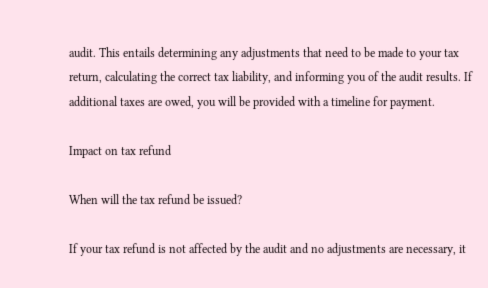audit. This entails determining any adjustments that need to be made to your tax return, calculating the correct tax liability, and informing you of the audit results. If additional taxes are owed, you will be provided with a timeline for payment.

Impact on tax refund

When will the tax refund be issued?

If your tax refund is not affected by the audit and no adjustments are necessary, it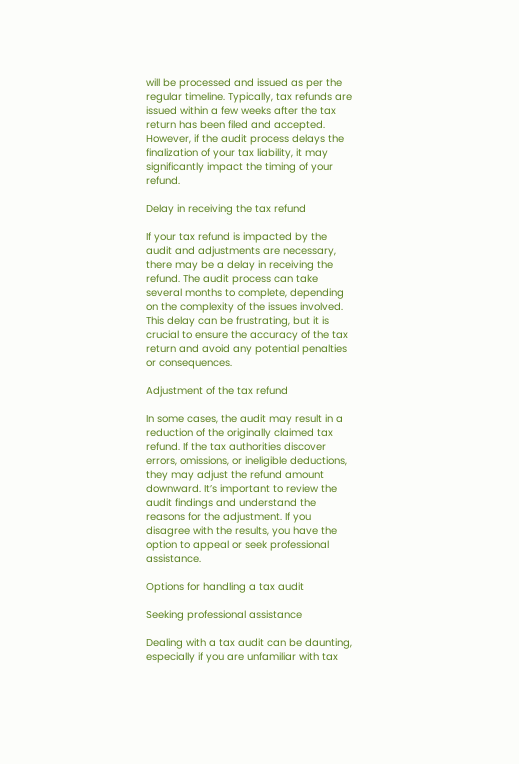will be processed and issued as per the regular timeline. Typically, tax refunds are issued within a few weeks after the tax return has been filed and accepted. However, if the audit process delays the finalization of your tax liability, it may significantly impact the timing of your refund.

Delay in receiving the tax refund

If your tax refund is impacted by the audit and adjustments are necessary, there may be a delay in receiving the refund. The audit process can take several months to complete, depending on the complexity of the issues involved. This delay can be frustrating, but it is crucial to ensure the accuracy of the tax return and avoid any potential penalties or consequences.

Adjustment of the tax refund

In some cases, the audit may result in a reduction of the originally claimed tax refund. If the tax authorities discover errors, omissions, or ineligible deductions, they may adjust the refund amount downward. It’s important to review the audit findings and understand the reasons for the adjustment. If you disagree with the results, you have the option to appeal or seek professional assistance.

Options for handling a tax audit

Seeking professional assistance

Dealing with a tax audit can be daunting, especially if you are unfamiliar with tax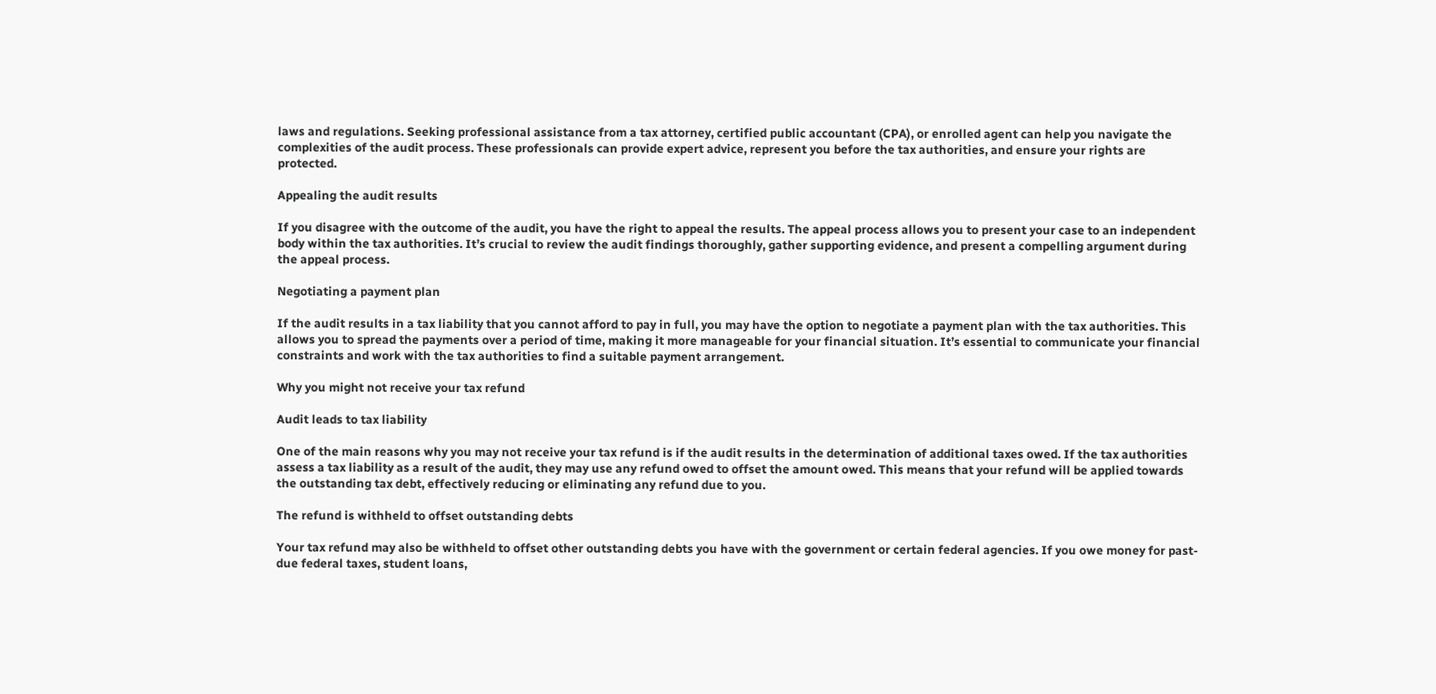laws and regulations. Seeking professional assistance from a tax attorney, certified public accountant (CPA), or enrolled agent can help you navigate the complexities of the audit process. These professionals can provide expert advice, represent you before the tax authorities, and ensure your rights are protected.

Appealing the audit results

If you disagree with the outcome of the audit, you have the right to appeal the results. The appeal process allows you to present your case to an independent body within the tax authorities. It’s crucial to review the audit findings thoroughly, gather supporting evidence, and present a compelling argument during the appeal process.

Negotiating a payment plan

If the audit results in a tax liability that you cannot afford to pay in full, you may have the option to negotiate a payment plan with the tax authorities. This allows you to spread the payments over a period of time, making it more manageable for your financial situation. It’s essential to communicate your financial constraints and work with the tax authorities to find a suitable payment arrangement.

Why you might not receive your tax refund

Audit leads to tax liability

One of the main reasons why you may not receive your tax refund is if the audit results in the determination of additional taxes owed. If the tax authorities assess a tax liability as a result of the audit, they may use any refund owed to offset the amount owed. This means that your refund will be applied towards the outstanding tax debt, effectively reducing or eliminating any refund due to you.

The refund is withheld to offset outstanding debts

Your tax refund may also be withheld to offset other outstanding debts you have with the government or certain federal agencies. If you owe money for past-due federal taxes, student loans,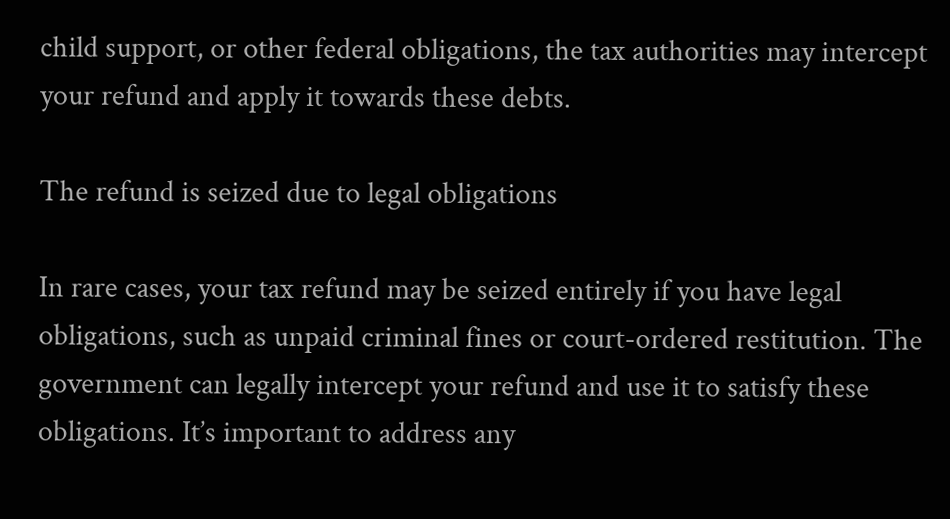child support, or other federal obligations, the tax authorities may intercept your refund and apply it towards these debts.

The refund is seized due to legal obligations

In rare cases, your tax refund may be seized entirely if you have legal obligations, such as unpaid criminal fines or court-ordered restitution. The government can legally intercept your refund and use it to satisfy these obligations. It’s important to address any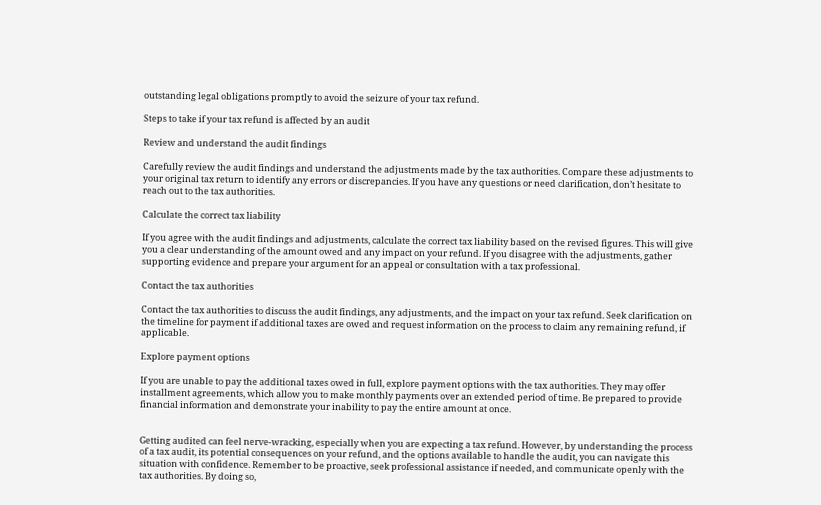outstanding legal obligations promptly to avoid the seizure of your tax refund.

Steps to take if your tax refund is affected by an audit

Review and understand the audit findings

Carefully review the audit findings and understand the adjustments made by the tax authorities. Compare these adjustments to your original tax return to identify any errors or discrepancies. If you have any questions or need clarification, don’t hesitate to reach out to the tax authorities.

Calculate the correct tax liability

If you agree with the audit findings and adjustments, calculate the correct tax liability based on the revised figures. This will give you a clear understanding of the amount owed and any impact on your refund. If you disagree with the adjustments, gather supporting evidence and prepare your argument for an appeal or consultation with a tax professional.

Contact the tax authorities

Contact the tax authorities to discuss the audit findings, any adjustments, and the impact on your tax refund. Seek clarification on the timeline for payment if additional taxes are owed and request information on the process to claim any remaining refund, if applicable.

Explore payment options

If you are unable to pay the additional taxes owed in full, explore payment options with the tax authorities. They may offer installment agreements, which allow you to make monthly payments over an extended period of time. Be prepared to provide financial information and demonstrate your inability to pay the entire amount at once.


Getting audited can feel nerve-wracking, especially when you are expecting a tax refund. However, by understanding the process of a tax audit, its potential consequences on your refund, and the options available to handle the audit, you can navigate this situation with confidence. Remember to be proactive, seek professional assistance if needed, and communicate openly with the tax authorities. By doing so,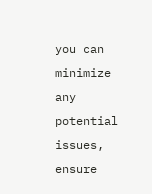you can minimize any potential issues, ensure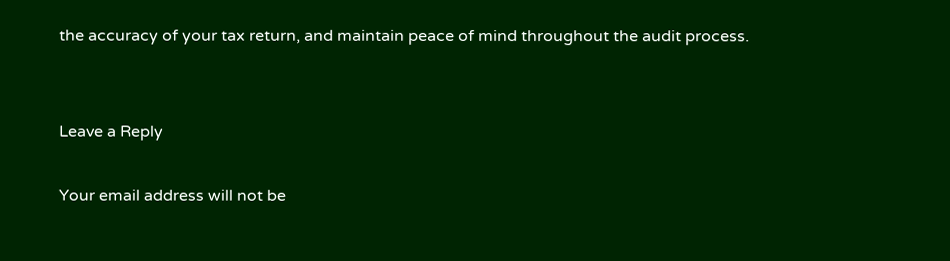the accuracy of your tax return, and maintain peace of mind throughout the audit process.


Leave a Reply

Your email address will not be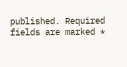published. Required fields are marked *